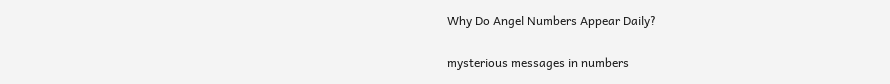Why Do Angel Numbers Appear Daily?

mysterious messages in numbers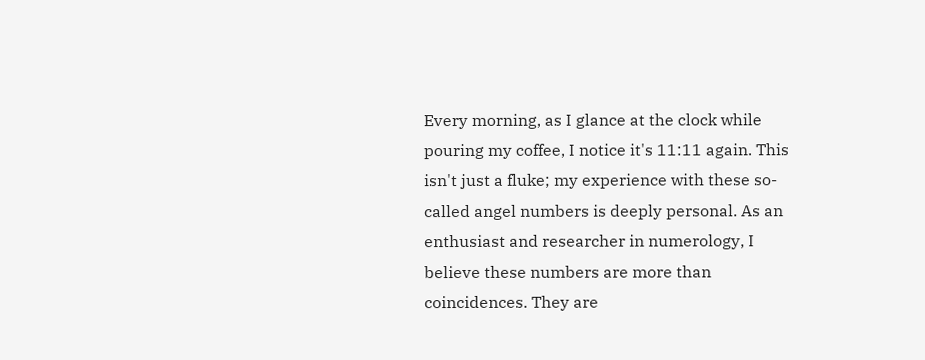Every morning, as I glance at the clock while pouring my coffee, I notice it's 11:11 again. This isn't just a fluke; my experience with these so-called angel numbers is deeply personal. As an enthusiast and researcher in numerology, I believe these numbers are more than coincidences. They are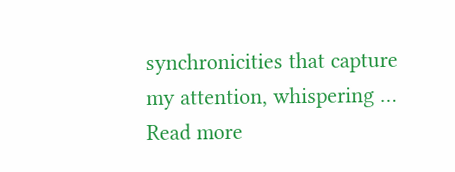synchronicities that capture my attention, whispering … Read more